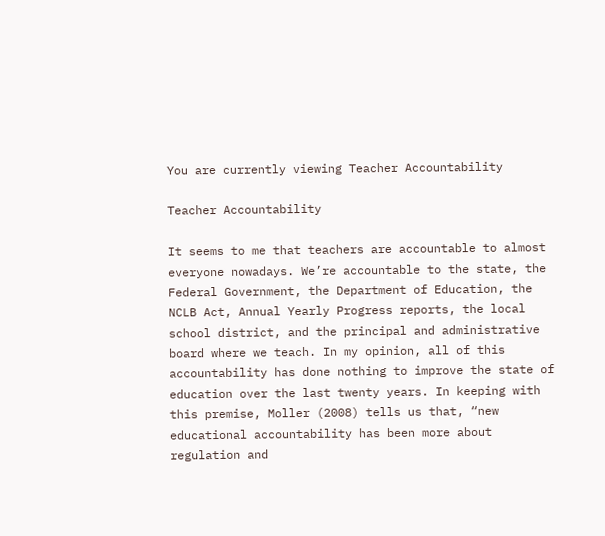You are currently viewing Teacher Accountability

Teacher Accountability

It seems to me that teachers are accountable to almost everyone nowadays. We’re accountable to the state, the Federal Government, the Department of Education, the NCLB Act, Annual Yearly Progress reports, the local school district, and the principal and administrative board where we teach. In my opinion, all of this accountability has done nothing to improve the state of education over the last twenty years. In keeping with this premise, Moller (2008) tells us that, “new educational accountability has been more about regulation and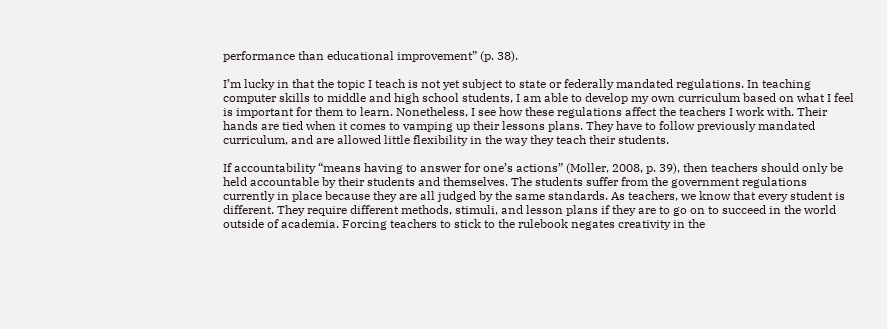performance than educational improvement” (p. 38).

I’m lucky in that the topic I teach is not yet subject to state or federally mandated regulations. In teaching computer skills to middle and high school students, I am able to develop my own curriculum based on what I feel is important for them to learn. Nonetheless, I see how these regulations affect the teachers I work with. Their hands are tied when it comes to vamping up their lessons plans. They have to follow previously mandated curriculum, and are allowed little flexibility in the way they teach their students.

If accountability “means having to answer for one’s actions” (Moller, 2008, p. 39), then teachers should only be held accountable by their students and themselves. The students suffer from the government regulations currently in place because they are all judged by the same standards. As teachers, we know that every student is different. They require different methods, stimuli, and lesson plans if they are to go on to succeed in the world outside of academia. Forcing teachers to stick to the rulebook negates creativity in the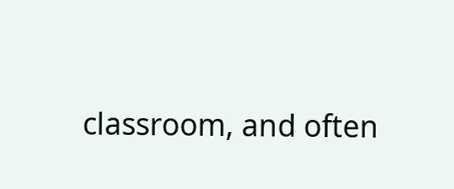classroom, and often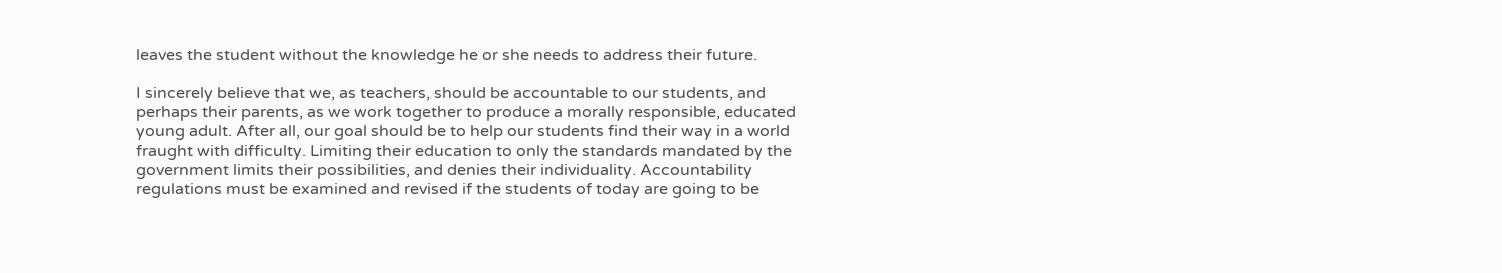leaves the student without the knowledge he or she needs to address their future.

I sincerely believe that we, as teachers, should be accountable to our students, and perhaps their parents, as we work together to produce a morally responsible, educated young adult. After all, our goal should be to help our students find their way in a world fraught with difficulty. Limiting their education to only the standards mandated by the government limits their possibilities, and denies their individuality. Accountability regulations must be examined and revised if the students of today are going to be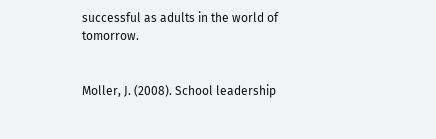successful as adults in the world of tomorrow.


Moller, J. (2008). School leadership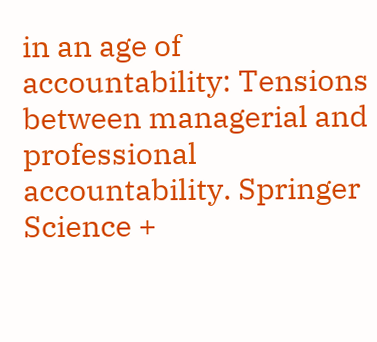in an age of accountability: Tensions between managerial and professional accountability. Springer Science +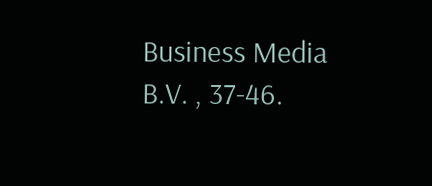Business Media B.V. , 37-46.